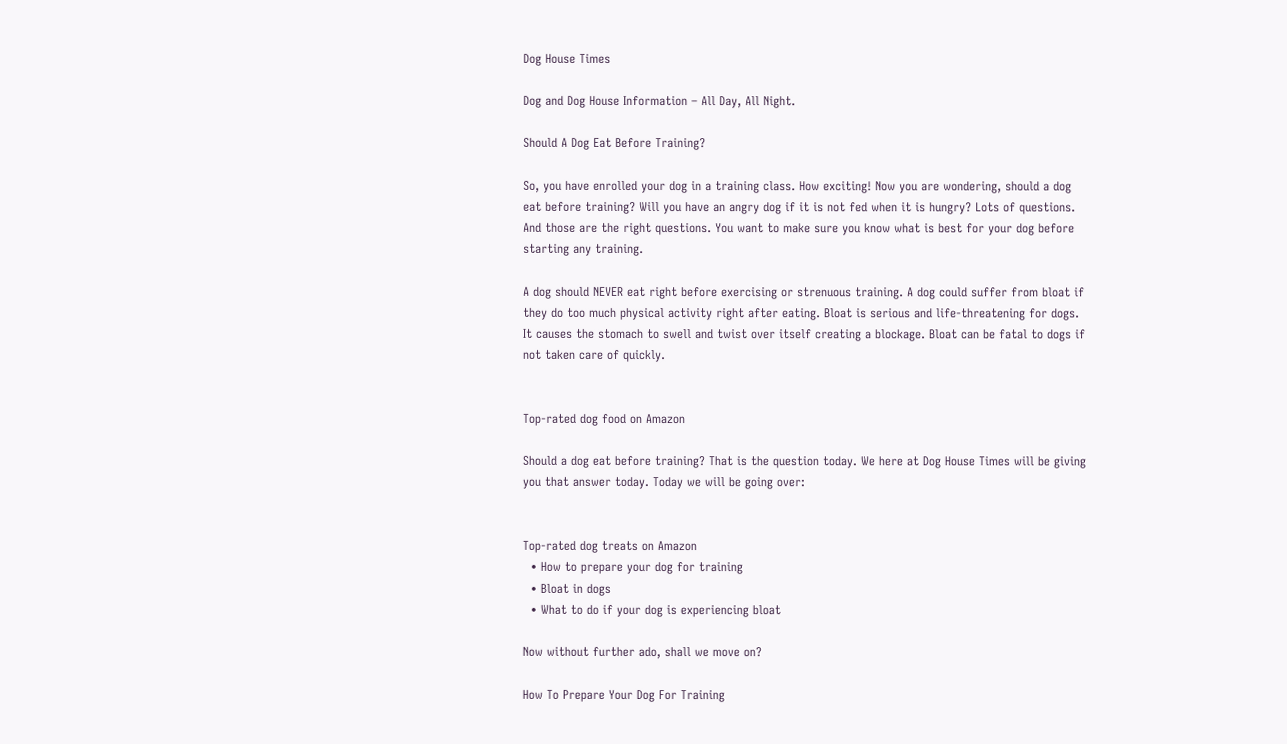Dog House Times

Dog and Dog House Information – All Day, All Night.

Should A Dog Eat Before Training?

So, you have enrolled your dog in a training class. How exciting! Now you are wondering, should a dog eat before training? Will you have an angry dog if it is not fed when it is hungry? Lots of questions. And those are the right questions. You want to make sure you know what is best for your dog before starting any training.

A dog should NEVER eat right before exercising or strenuous training. A dog could suffer from bloat if they do too much physical activity right after eating. Bloat is serious and life-threatening for dogs. It causes the stomach to swell and twist over itself creating a blockage. Bloat can be fatal to dogs if not taken care of quickly.


Top-rated dog food on Amazon

Should a dog eat before training? That is the question today. We here at Dog House Times will be giving you that answer today. Today we will be going over:


Top-rated dog treats on Amazon
  • How to prepare your dog for training
  • Bloat in dogs
  • What to do if your dog is experiencing bloat

Now without further ado, shall we move on?

How To Prepare Your Dog For Training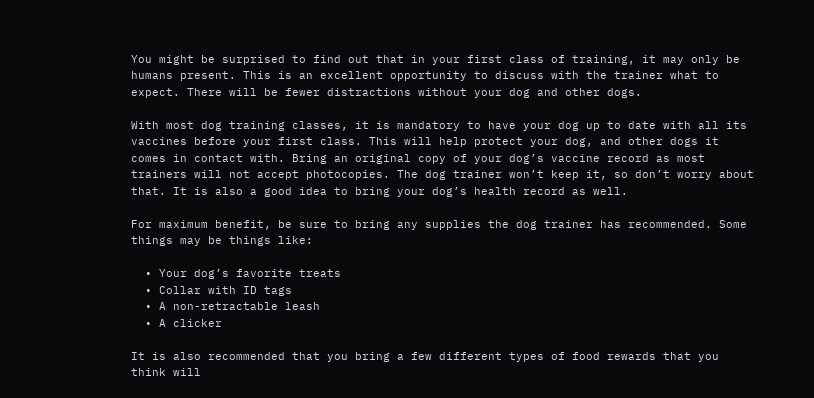You might be surprised to find out that in your first class of training, it may only be humans present. This is an excellent opportunity to discuss with the trainer what to expect. There will be fewer distractions without your dog and other dogs.

With most dog training classes, it is mandatory to have your dog up to date with all its vaccines before your first class. This will help protect your dog, and other dogs it comes in contact with. Bring an original copy of your dog’s vaccine record as most trainers will not accept photocopies. The dog trainer won’t keep it, so don’t worry about that. It is also a good idea to bring your dog’s health record as well.

For maximum benefit, be sure to bring any supplies the dog trainer has recommended. Some things may be things like:

  • Your dog’s favorite treats
  • Collar with ID tags
  • A non-retractable leash
  • A clicker

It is also recommended that you bring a few different types of food rewards that you think will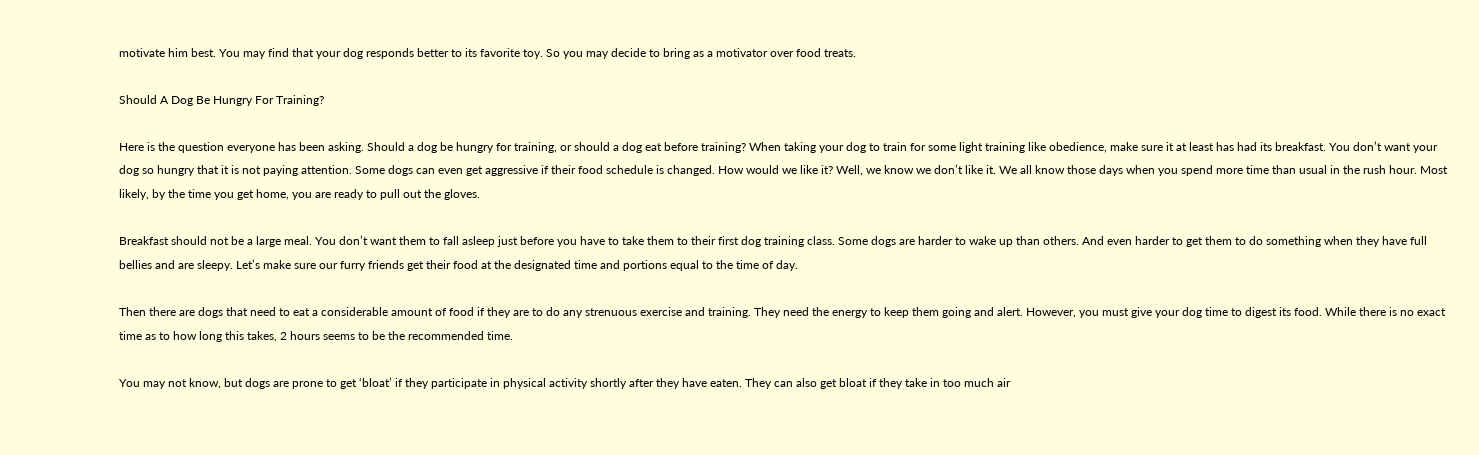motivate him best. You may find that your dog responds better to its favorite toy. So you may decide to bring as a motivator over food treats.

Should A Dog Be Hungry For Training?

Here is the question everyone has been asking. Should a dog be hungry for training, or should a dog eat before training? When taking your dog to train for some light training like obedience, make sure it at least has had its breakfast. You don’t want your dog so hungry that it is not paying attention. Some dogs can even get aggressive if their food schedule is changed. How would we like it? Well, we know we don’t like it. We all know those days when you spend more time than usual in the rush hour. Most likely, by the time you get home, you are ready to pull out the gloves.

Breakfast should not be a large meal. You don’t want them to fall asleep just before you have to take them to their first dog training class. Some dogs are harder to wake up than others. And even harder to get them to do something when they have full bellies and are sleepy. Let’s make sure our furry friends get their food at the designated time and portions equal to the time of day.

Then there are dogs that need to eat a considerable amount of food if they are to do any strenuous exercise and training. They need the energy to keep them going and alert. However, you must give your dog time to digest its food. While there is no exact time as to how long this takes, 2 hours seems to be the recommended time.

You may not know, but dogs are prone to get ‘bloat’ if they participate in physical activity shortly after they have eaten. They can also get bloat if they take in too much air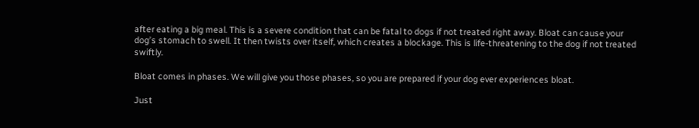after eating a big meal. This is a severe condition that can be fatal to dogs if not treated right away. Bloat can cause your dog’s stomach to swell. It then twists over itself, which creates a blockage. This is life-threatening to the dog if not treated swiftly.

Bloat comes in phases. We will give you those phases, so you are prepared if your dog ever experiences bloat.

Just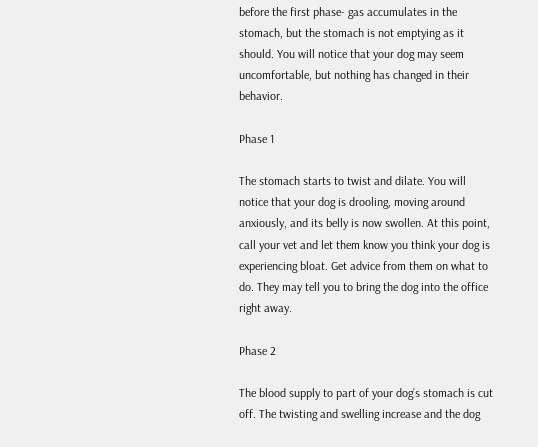before the first phase- gas accumulates in the stomach, but the stomach is not emptying as it should. You will notice that your dog may seem uncomfortable, but nothing has changed in their behavior.

Phase 1

The stomach starts to twist and dilate. You will notice that your dog is drooling, moving around anxiously, and its belly is now swollen. At this point, call your vet and let them know you think your dog is experiencing bloat. Get advice from them on what to do. They may tell you to bring the dog into the office right away.

Phase 2

The blood supply to part of your dog’s stomach is cut off. The twisting and swelling increase and the dog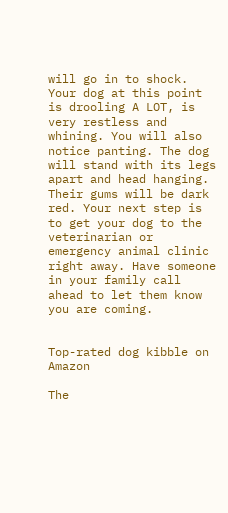will go in to shock. Your dog at this point is drooling A LOT, is very restless and whining. You will also notice panting. The dog will stand with its legs apart and head hanging. Their gums will be dark red. Your next step is to get your dog to the veterinarian or emergency animal clinic right away. Have someone in your family call ahead to let them know you are coming.


Top-rated dog kibble on Amazon

The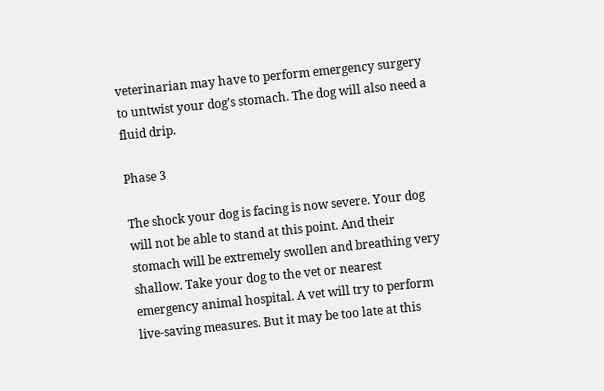veterinarian may have to perform emergency surgery to untwist your dog’s stomach. The dog will also need a fluid drip.

Phase 3

The shock your dog is facing is now severe. Your dog will not be able to stand at this point. And their stomach will be extremely swollen and breathing very shallow. Take your dog to the vet or nearest emergency animal hospital. A vet will try to perform live-saving measures. But it may be too late at this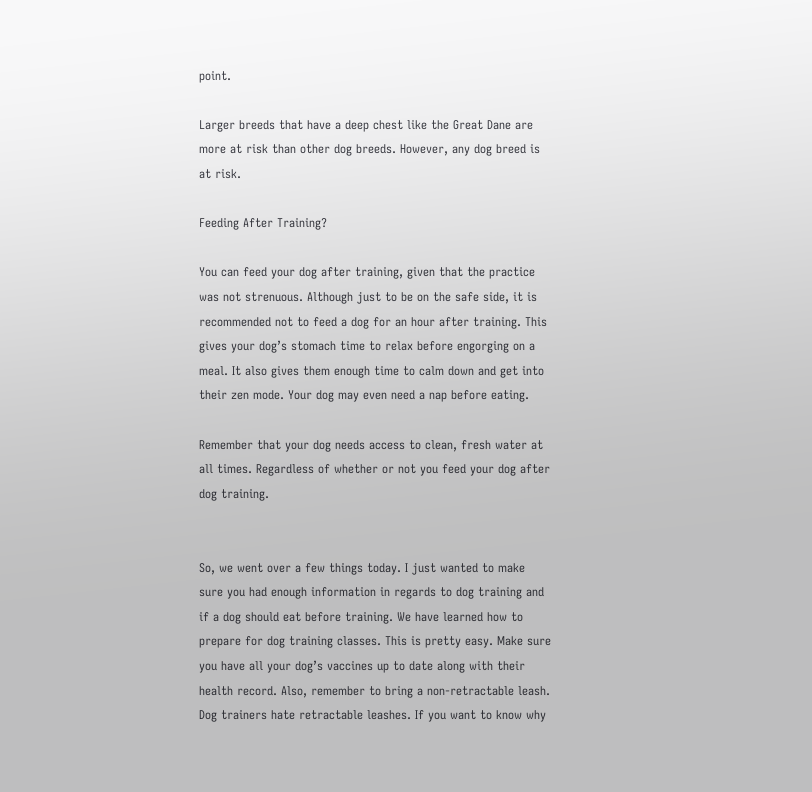point.

Larger breeds that have a deep chest like the Great Dane are more at risk than other dog breeds. However, any dog breed is at risk.

Feeding After Training?

You can feed your dog after training, given that the practice was not strenuous. Although just to be on the safe side, it is recommended not to feed a dog for an hour after training. This gives your dog’s stomach time to relax before engorging on a meal. It also gives them enough time to calm down and get into their zen mode. Your dog may even need a nap before eating.

Remember that your dog needs access to clean, fresh water at all times. Regardless of whether or not you feed your dog after dog training.


So, we went over a few things today. I just wanted to make sure you had enough information in regards to dog training and if a dog should eat before training. We have learned how to prepare for dog training classes. This is pretty easy. Make sure you have all your dog’s vaccines up to date along with their health record. Also, remember to bring a non-retractable leash. Dog trainers hate retractable leashes. If you want to know why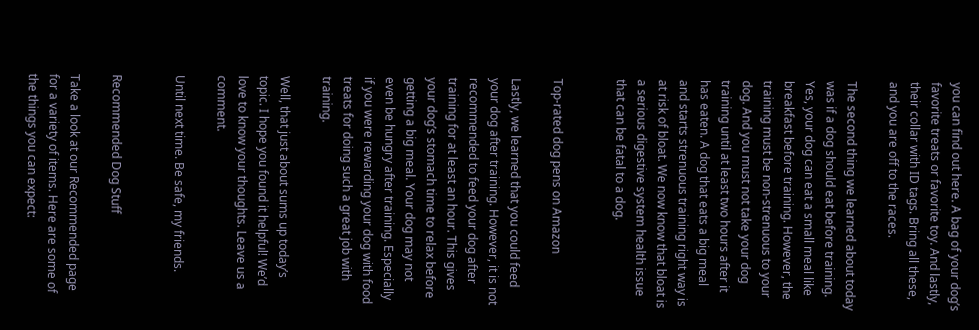you can find out here. A bag of your dog’s favorite treats or favorite toy. And lastly, their collar with ID tags. Bring all these, and you are off to the races.

The second thing we learned about today was if a dog should eat before training. Yes, your dog can eat a small meal like breakfast before training. However, the training must be non-strenuous to your dog. And you must not take your dog training until at least two hours after it has eaten. A dog that eats a big meal and starts strenuous training right way is at risk of bloat. We now know that bloat is a serious digestive system health issue that can be fatal to a dog.


Top-rated dog pens on Amazon

Lastly, we learned that you could feed your dog after training. However, it is not recommended to feed your dog after training for at least an hour. This gives your dog’s stomach time to relax before getting a big meal. Your dog may not even be hungry after training. Especially if you were rewarding your dog with food treats for doing such a great job with training.

Well, that just about sums up today’s topic. I hope you found it helpful! We’d love to know your thoughts. Leave us a comment.

Until next time. Be safe, my friends.


Recommended Dog Stuff

Take a look at our Recommended page for a variety of items. Here are some of the things you can expect: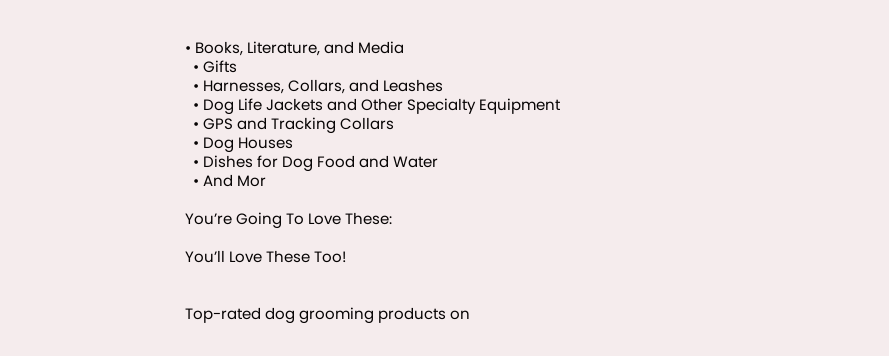• Books, Literature, and Media
  • Gifts
  • Harnesses, Collars, and Leashes
  • Dog Life Jackets and Other Specialty Equipment
  • GPS and Tracking Collars
  • Dog Houses
  • Dishes for Dog Food and Water
  • And Mor

You’re Going To Love These:

You’ll Love These Too!


Top-rated dog grooming products on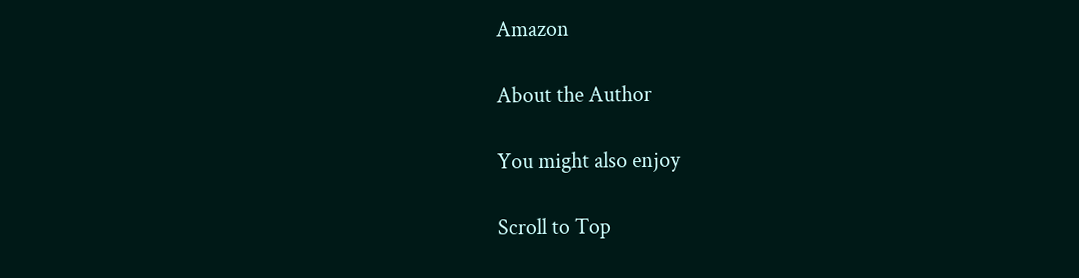Amazon

About the Author

You might also enjoy

Scroll to Top